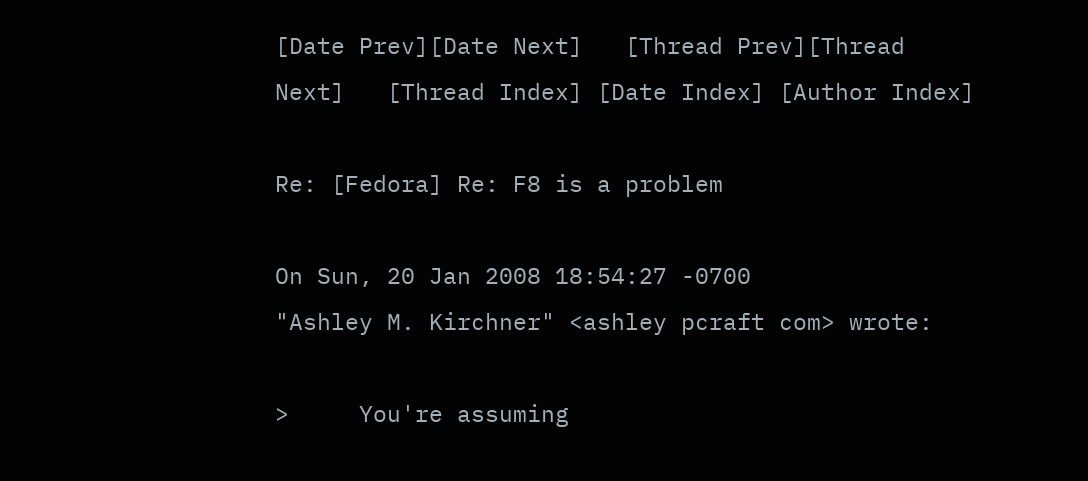[Date Prev][Date Next]   [Thread Prev][Thread Next]   [Thread Index] [Date Index] [Author Index]

Re: [Fedora] Re: F8 is a problem

On Sun, 20 Jan 2008 18:54:27 -0700
"Ashley M. Kirchner" <ashley pcraft com> wrote:

>     You're assuming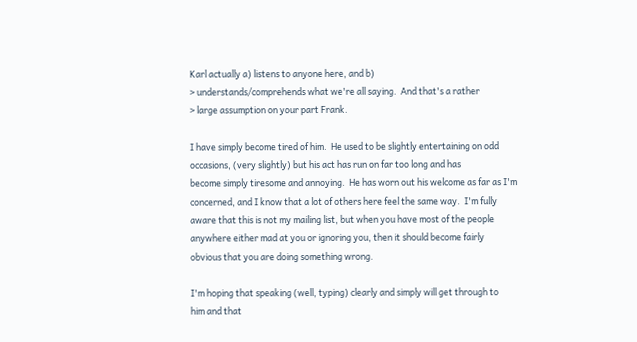Karl actually a) listens to anyone here, and b)
> understands/comprehends what we're all saying.  And that's a rather
> large assumption on your part Frank.

I have simply become tired of him.  He used to be slightly entertaining on odd
occasions, (very slightly) but his act has run on far too long and has
become simply tiresome and annoying.  He has worn out his welcome as far as I'm
concerned, and I know that a lot of others here feel the same way.  I'm fully
aware that this is not my mailing list, but when you have most of the people
anywhere either mad at you or ignoring you, then it should become fairly
obvious that you are doing something wrong.

I'm hoping that speaking (well, typing) clearly and simply will get through to
him and that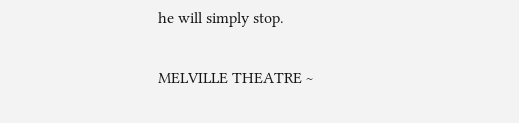he will simply stop.

MELVILLE THEATRE ~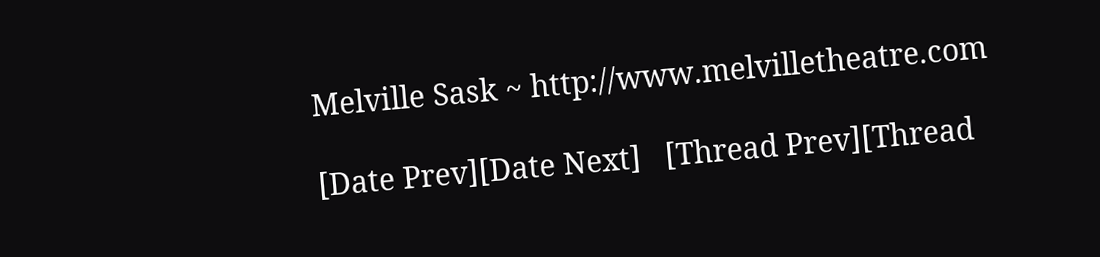Melville Sask ~ http://www.melvilletheatre.com

[Date Prev][Date Next]   [Thread Prev][Thread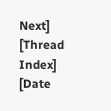Next]   [Thread Index] [Date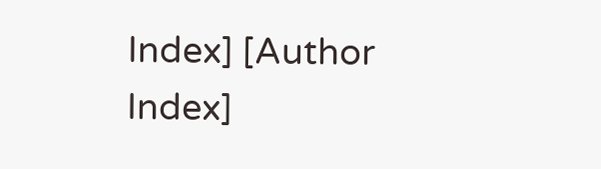Index] [Author Index]